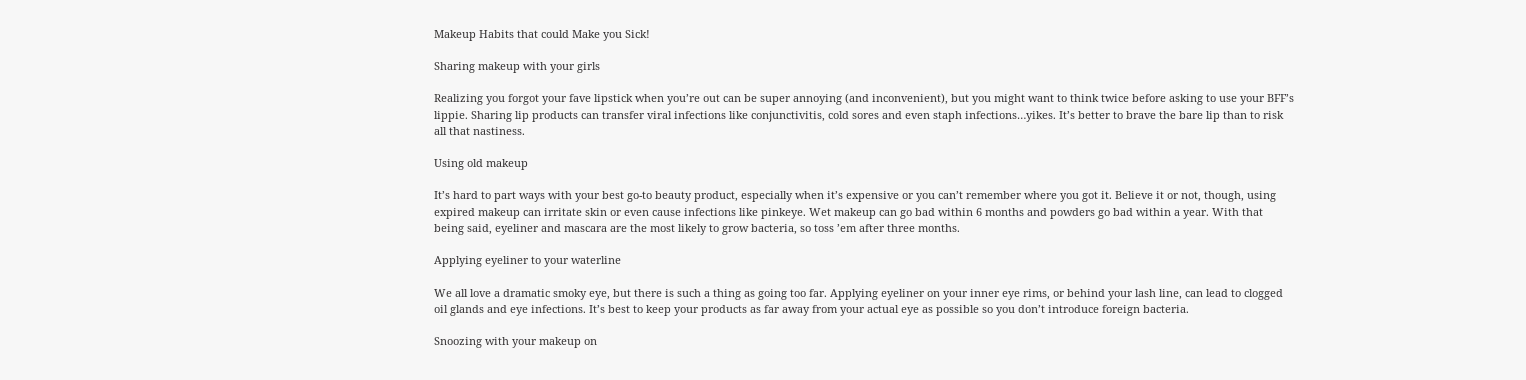Makeup Habits that could Make you Sick!

Sharing makeup with your girls

Realizing you forgot your fave lipstick when you’re out can be super annoying (and inconvenient), but you might want to think twice before asking to use your BFF’s lippie. Sharing lip products can transfer viral infections like conjunctivitis, cold sores and even staph infections…yikes. It’s better to brave the bare lip than to risk all that nastiness.

Using old makeup

It’s hard to part ways with your best go-to beauty product, especially when it’s expensive or you can’t remember where you got it. Believe it or not, though, using expired makeup can irritate skin or even cause infections like pinkeye. Wet makeup can go bad within 6 months and powders go bad within a year. With that being said, eyeliner and mascara are the most likely to grow bacteria, so toss ’em after three months.

Applying eyeliner to your waterline

We all love a dramatic smoky eye, but there is such a thing as going too far. Applying eyeliner on your inner eye rims, or behind your lash line, can lead to clogged oil glands and eye infections. It’s best to keep your products as far away from your actual eye as possible so you don’t introduce foreign bacteria.

Snoozing with your makeup on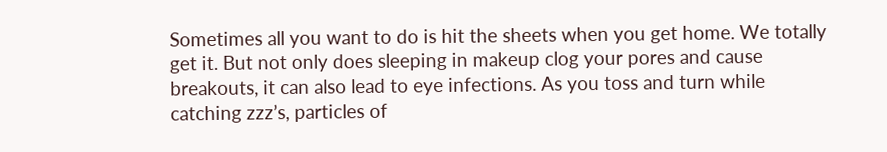Sometimes all you want to do is hit the sheets when you get home. We totally get it. But not only does sleeping in makeup clog your pores and cause breakouts, it can also lead to eye infections. As you toss and turn while catching zzz’s, particles of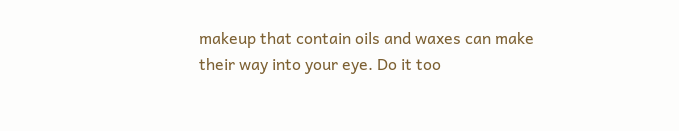makeup that contain oils and waxes can make their way into your eye. Do it too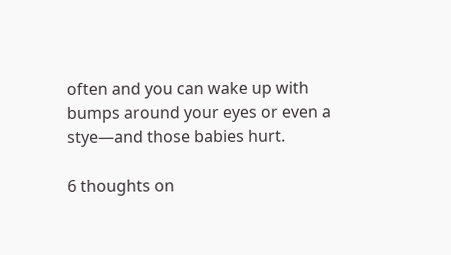often and you can wake up with bumps around your eyes or even a stye—and those babies hurt.

6 thoughts on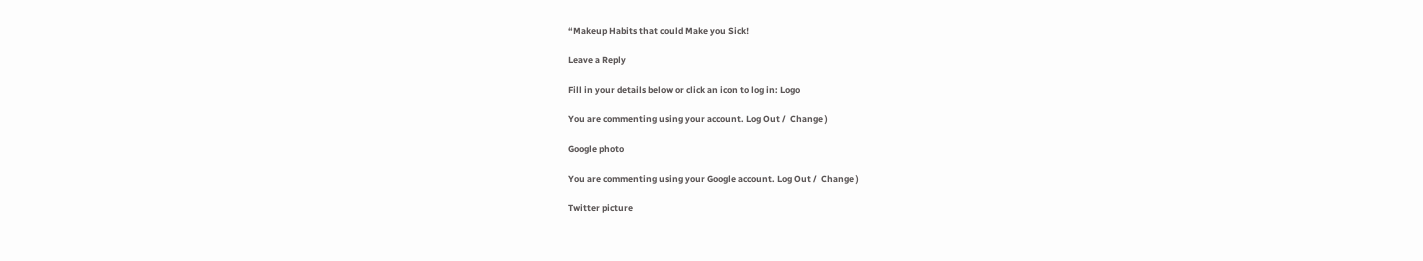“Makeup Habits that could Make you Sick!

Leave a Reply

Fill in your details below or click an icon to log in: Logo

You are commenting using your account. Log Out /  Change )

Google photo

You are commenting using your Google account. Log Out /  Change )

Twitter picture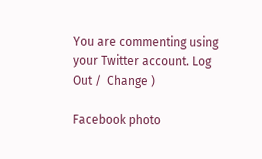You are commenting using your Twitter account. Log Out /  Change )

Facebook photo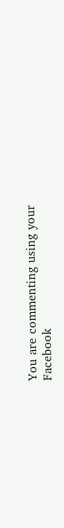You are commenting using your Facebook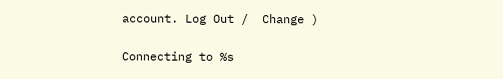account. Log Out /  Change )

Connecting to %s